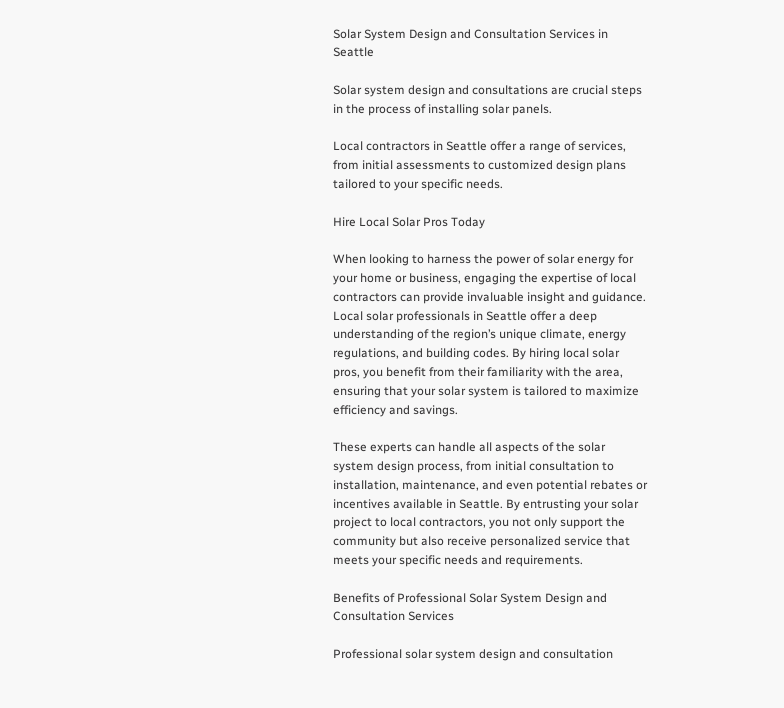Solar System Design and Consultation Services in Seattle

Solar system design and consultations are crucial steps in the process of installing solar panels.

Local contractors in Seattle offer a range of services, from initial assessments to customized design plans tailored to your specific needs.

Hire Local Solar Pros Today

When looking to harness the power of solar energy for your home or business, engaging the expertise of local contractors can provide invaluable insight and guidance. Local solar professionals in Seattle offer a deep understanding of the region’s unique climate, energy regulations, and building codes. By hiring local solar pros, you benefit from their familiarity with the area, ensuring that your solar system is tailored to maximize efficiency and savings.

These experts can handle all aspects of the solar system design process, from initial consultation to installation, maintenance, and even potential rebates or incentives available in Seattle. By entrusting your solar project to local contractors, you not only support the community but also receive personalized service that meets your specific needs and requirements.

Benefits of Professional Solar System Design and Consultation Services

Professional solar system design and consultation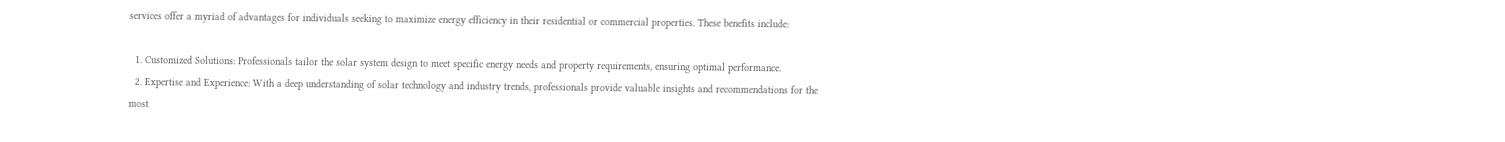services offer a myriad of advantages for individuals seeking to maximize energy efficiency in their residential or commercial properties. These benefits include:

  1. Customized Solutions: Professionals tailor the solar system design to meet specific energy needs and property requirements, ensuring optimal performance.
  2. Expertise and Experience: With a deep understanding of solar technology and industry trends, professionals provide valuable insights and recommendations for the most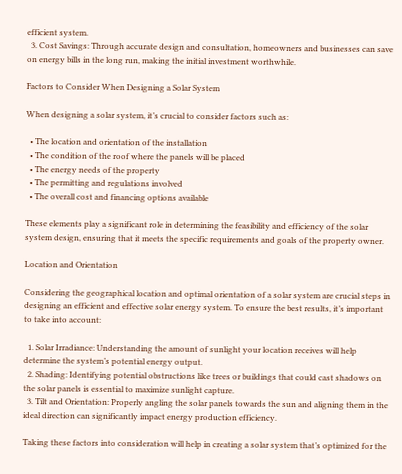efficient system.
  3. Cost Savings: Through accurate design and consultation, homeowners and businesses can save on energy bills in the long run, making the initial investment worthwhile.

Factors to Consider When Designing a Solar System

When designing a solar system, it’s crucial to consider factors such as:

  • The location and orientation of the installation
  • The condition of the roof where the panels will be placed
  • The energy needs of the property
  • The permitting and regulations involved
  • The overall cost and financing options available

These elements play a significant role in determining the feasibility and efficiency of the solar system design, ensuring that it meets the specific requirements and goals of the property owner.

Location and Orientation

Considering the geographical location and optimal orientation of a solar system are crucial steps in designing an efficient and effective solar energy system. To ensure the best results, it’s important to take into account:

  1. Solar Irradiance: Understanding the amount of sunlight your location receives will help determine the system’s potential energy output.
  2. Shading: Identifying potential obstructions like trees or buildings that could cast shadows on the solar panels is essential to maximize sunlight capture.
  3. Tilt and Orientation: Properly angling the solar panels towards the sun and aligning them in the ideal direction can significantly impact energy production efficiency.

Taking these factors into consideration will help in creating a solar system that’s optimized for the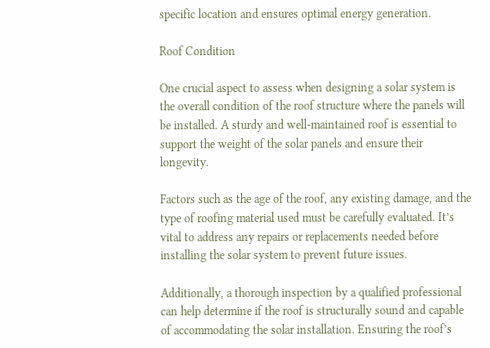specific location and ensures optimal energy generation.

Roof Condition

One crucial aspect to assess when designing a solar system is the overall condition of the roof structure where the panels will be installed. A sturdy and well-maintained roof is essential to support the weight of the solar panels and ensure their longevity.

Factors such as the age of the roof, any existing damage, and the type of roofing material used must be carefully evaluated. It’s vital to address any repairs or replacements needed before installing the solar system to prevent future issues.

Additionally, a thorough inspection by a qualified professional can help determine if the roof is structurally sound and capable of accommodating the solar installation. Ensuring the roof’s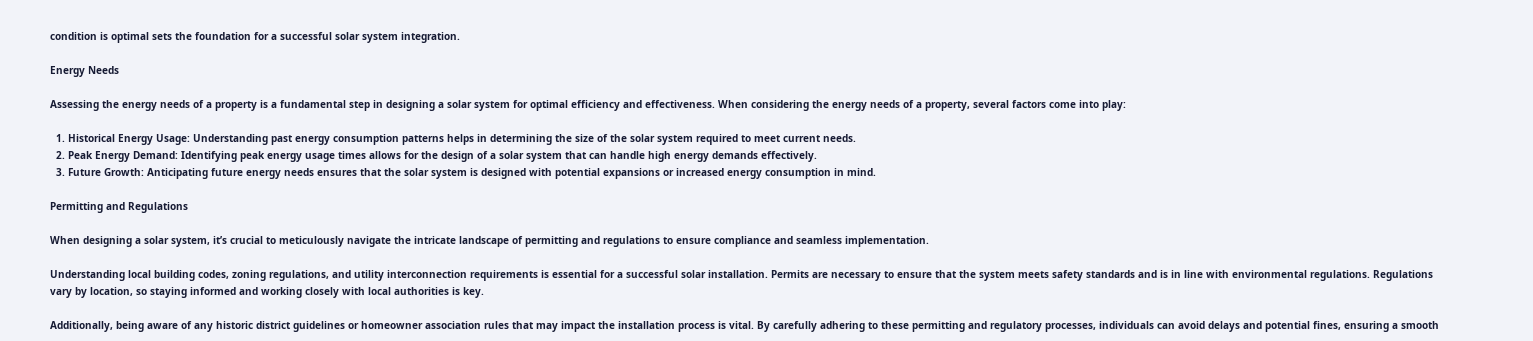condition is optimal sets the foundation for a successful solar system integration.

Energy Needs

Assessing the energy needs of a property is a fundamental step in designing a solar system for optimal efficiency and effectiveness. When considering the energy needs of a property, several factors come into play:

  1. Historical Energy Usage: Understanding past energy consumption patterns helps in determining the size of the solar system required to meet current needs.
  2. Peak Energy Demand: Identifying peak energy usage times allows for the design of a solar system that can handle high energy demands effectively.
  3. Future Growth: Anticipating future energy needs ensures that the solar system is designed with potential expansions or increased energy consumption in mind.

Permitting and Regulations

When designing a solar system, it’s crucial to meticulously navigate the intricate landscape of permitting and regulations to ensure compliance and seamless implementation.

Understanding local building codes, zoning regulations, and utility interconnection requirements is essential for a successful solar installation. Permits are necessary to ensure that the system meets safety standards and is in line with environmental regulations. Regulations vary by location, so staying informed and working closely with local authorities is key.

Additionally, being aware of any historic district guidelines or homeowner association rules that may impact the installation process is vital. By carefully adhering to these permitting and regulatory processes, individuals can avoid delays and potential fines, ensuring a smooth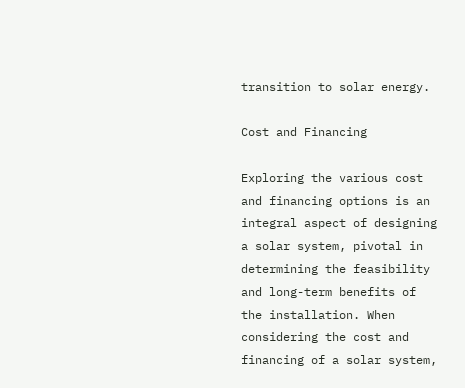transition to solar energy.

Cost and Financing

Exploring the various cost and financing options is an integral aspect of designing a solar system, pivotal in determining the feasibility and long-term benefits of the installation. When considering the cost and financing of a solar system,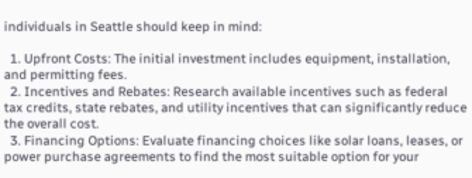individuals in Seattle should keep in mind:

  1. Upfront Costs: The initial investment includes equipment, installation, and permitting fees.
  2. Incentives and Rebates: Research available incentives such as federal tax credits, state rebates, and utility incentives that can significantly reduce the overall cost.
  3. Financing Options: Evaluate financing choices like solar loans, leases, or power purchase agreements to find the most suitable option for your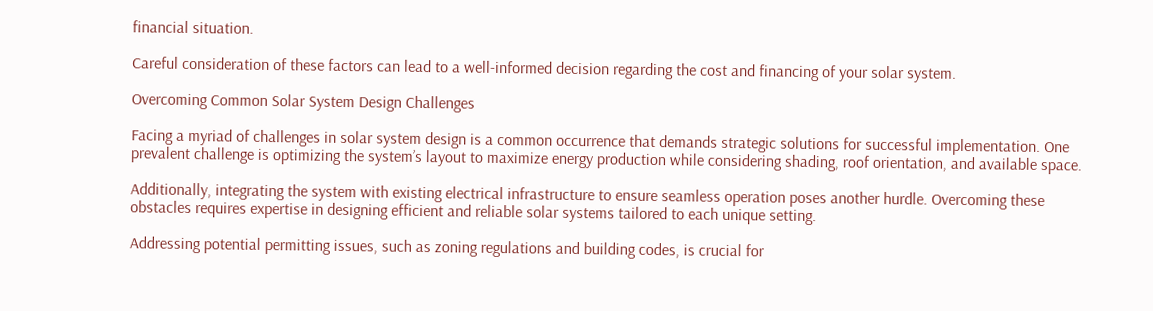financial situation.

Careful consideration of these factors can lead to a well-informed decision regarding the cost and financing of your solar system.

Overcoming Common Solar System Design Challenges

Facing a myriad of challenges in solar system design is a common occurrence that demands strategic solutions for successful implementation. One prevalent challenge is optimizing the system’s layout to maximize energy production while considering shading, roof orientation, and available space.

Additionally, integrating the system with existing electrical infrastructure to ensure seamless operation poses another hurdle. Overcoming these obstacles requires expertise in designing efficient and reliable solar systems tailored to each unique setting.

Addressing potential permitting issues, such as zoning regulations and building codes, is crucial for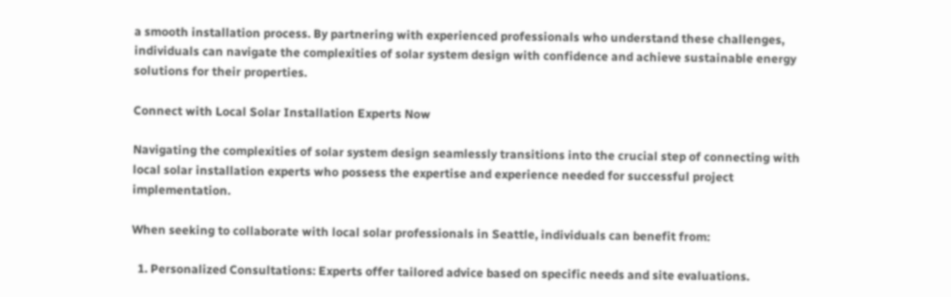a smooth installation process. By partnering with experienced professionals who understand these challenges, individuals can navigate the complexities of solar system design with confidence and achieve sustainable energy solutions for their properties.

Connect with Local Solar Installation Experts Now

Navigating the complexities of solar system design seamlessly transitions into the crucial step of connecting with local solar installation experts who possess the expertise and experience needed for successful project implementation.

When seeking to collaborate with local solar professionals in Seattle, individuals can benefit from:

  1. Personalized Consultations: Experts offer tailored advice based on specific needs and site evaluations.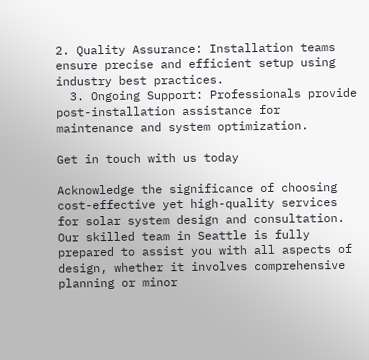2. Quality Assurance: Installation teams ensure precise and efficient setup using industry best practices.
  3. Ongoing Support: Professionals provide post-installation assistance for maintenance and system optimization.

Get in touch with us today

Acknowledge the significance of choosing cost-effective yet high-quality services for solar system design and consultation. Our skilled team in Seattle is fully prepared to assist you with all aspects of design, whether it involves comprehensive planning or minor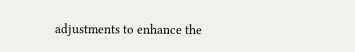adjustments to enhance the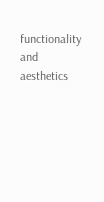functionality and aesthetics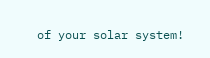of your solar system!